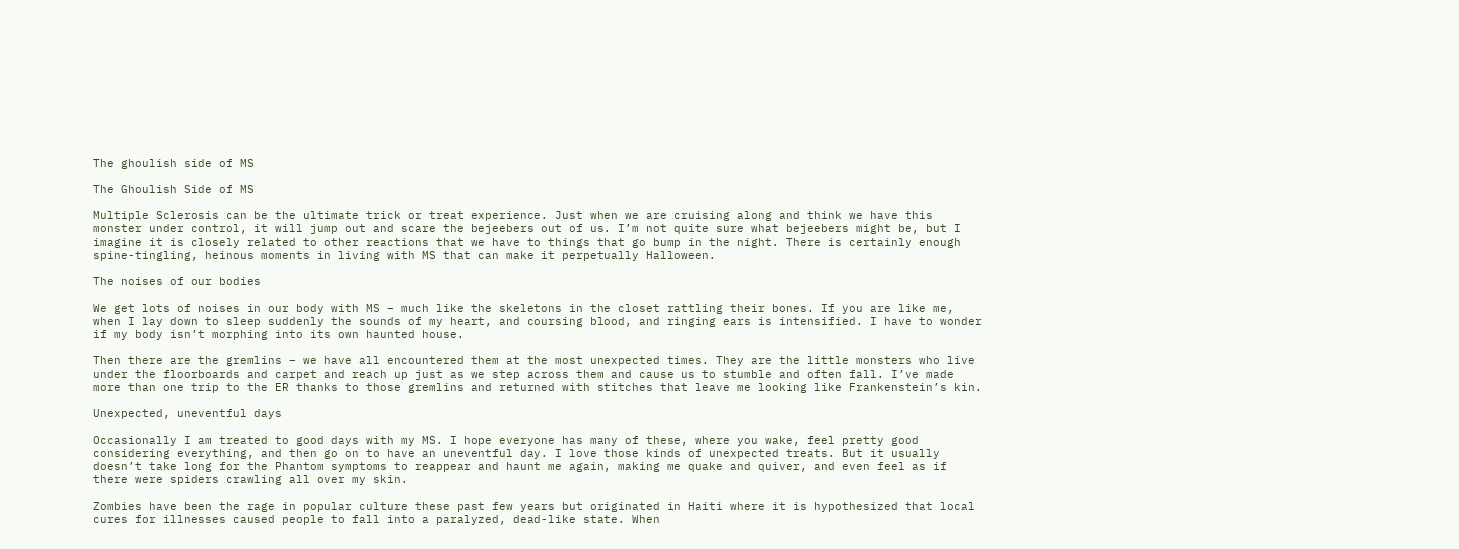The ghoulish side of MS

The Ghoulish Side of MS

Multiple Sclerosis can be the ultimate trick or treat experience. Just when we are cruising along and think we have this monster under control, it will jump out and scare the bejeebers out of us. I’m not quite sure what bejeebers might be, but I imagine it is closely related to other reactions that we have to things that go bump in the night. There is certainly enough spine-tingling, heinous moments in living with MS that can make it perpetually Halloween.

The noises of our bodies

We get lots of noises in our body with MS – much like the skeletons in the closet rattling their bones. If you are like me, when I lay down to sleep suddenly the sounds of my heart, and coursing blood, and ringing ears is intensified. I have to wonder if my body isn’t morphing into its own haunted house.

Then there are the gremlins – we have all encountered them at the most unexpected times. They are the little monsters who live under the floorboards and carpet and reach up just as we step across them and cause us to stumble and often fall. I’ve made more than one trip to the ER thanks to those gremlins and returned with stitches that leave me looking like Frankenstein’s kin.

Unexpected, uneventful days

Occasionally I am treated to good days with my MS. I hope everyone has many of these, where you wake, feel pretty good considering everything, and then go on to have an uneventful day. I love those kinds of unexpected treats. But it usually doesn’t take long for the Phantom symptoms to reappear and haunt me again, making me quake and quiver, and even feel as if there were spiders crawling all over my skin.

Zombies have been the rage in popular culture these past few years but originated in Haiti where it is hypothesized that local cures for illnesses caused people to fall into a paralyzed, dead-like state. When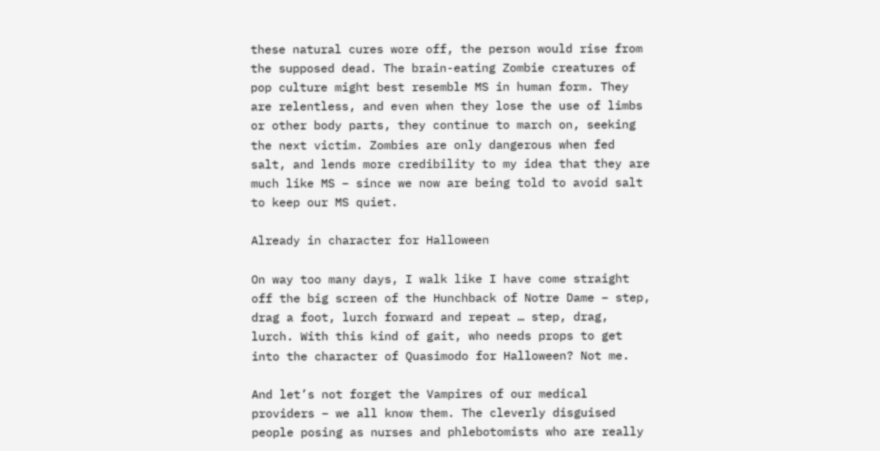these natural cures wore off, the person would rise from the supposed dead. The brain-eating Zombie creatures of pop culture might best resemble MS in human form. They are relentless, and even when they lose the use of limbs or other body parts, they continue to march on, seeking the next victim. Zombies are only dangerous when fed salt, and lends more credibility to my idea that they are much like MS – since we now are being told to avoid salt to keep our MS quiet.

Already in character for Halloween

On way too many days, I walk like I have come straight off the big screen of the Hunchback of Notre Dame – step, drag a foot, lurch forward and repeat … step, drag, lurch. With this kind of gait, who needs props to get into the character of Quasimodo for Halloween? Not me.

And let’s not forget the Vampires of our medical providers – we all know them. The cleverly disguised people posing as nurses and phlebotomists who are really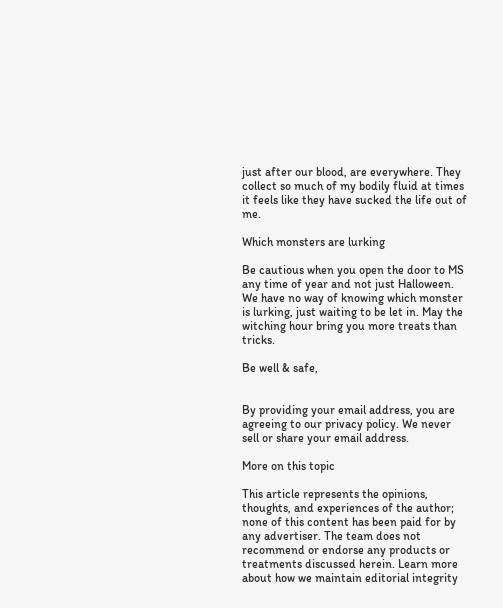just after our blood, are everywhere. They collect so much of my bodily fluid at times it feels like they have sucked the life out of me.

Which monsters are lurking

Be cautious when you open the door to MS any time of year and not just Halloween. We have no way of knowing which monster is lurking, just waiting to be let in. May the witching hour bring you more treats than tricks.

Be well & safe,


By providing your email address, you are agreeing to our privacy policy. We never sell or share your email address.

More on this topic

This article represents the opinions, thoughts, and experiences of the author; none of this content has been paid for by any advertiser. The team does not recommend or endorse any products or treatments discussed herein. Learn more about how we maintain editorial integrity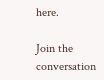here.

Join the conversation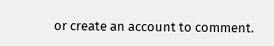or create an account to comment.